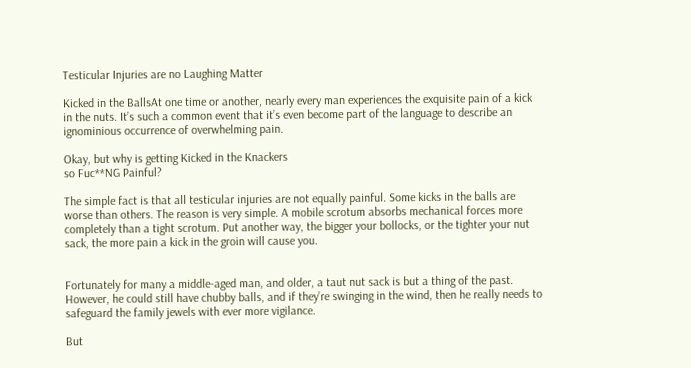Testicular Injuries are no Laughing Matter

Kicked in the BallsAt one time or another, nearly every man experiences the exquisite pain of a kick in the nuts. It’s such a common event that it’s even become part of the language to describe an ignominious occurrence of overwhelming pain.

Okay, but why is getting Kicked in the Knackers
so Fuc**NG Painful?

The simple fact is that all testicular injuries are not equally painful. Some kicks in the balls are worse than others. The reason is very simple. A mobile scrotum absorbs mechanical forces more completely than a tight scrotum. Put another way, the bigger your bollocks, or the tighter your nut sack, the more pain a kick in the groin will cause you.


Fortunately for many a middle-aged man, and older, a taut nut sack is but a thing of the past. However, he could still have chubby balls, and if they’re swinging in the wind, then he really needs to safeguard the family jewels with ever more vigilance.

But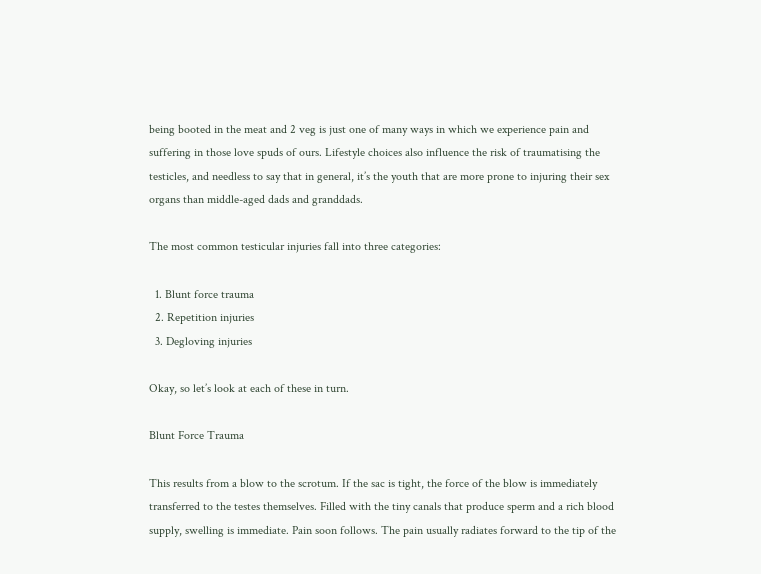being booted in the meat and 2 veg is just one of many ways in which we experience pain and suffering in those love spuds of ours. Lifestyle choices also influence the risk of traumatising the testicles, and needless to say that in general, it’s the youth that are more prone to injuring their sex organs than middle-aged dads and granddads.

The most common testicular injuries fall into three categories:

  1. Blunt force trauma
  2. Repetition injuries
  3. Degloving injuries

Okay, so let’s look at each of these in turn.

Blunt Force Trauma

This results from a blow to the scrotum. If the sac is tight, the force of the blow is immediately transferred to the testes themselves. Filled with the tiny canals that produce sperm and a rich blood supply, swelling is immediate. Pain soon follows. The pain usually radiates forward to the tip of the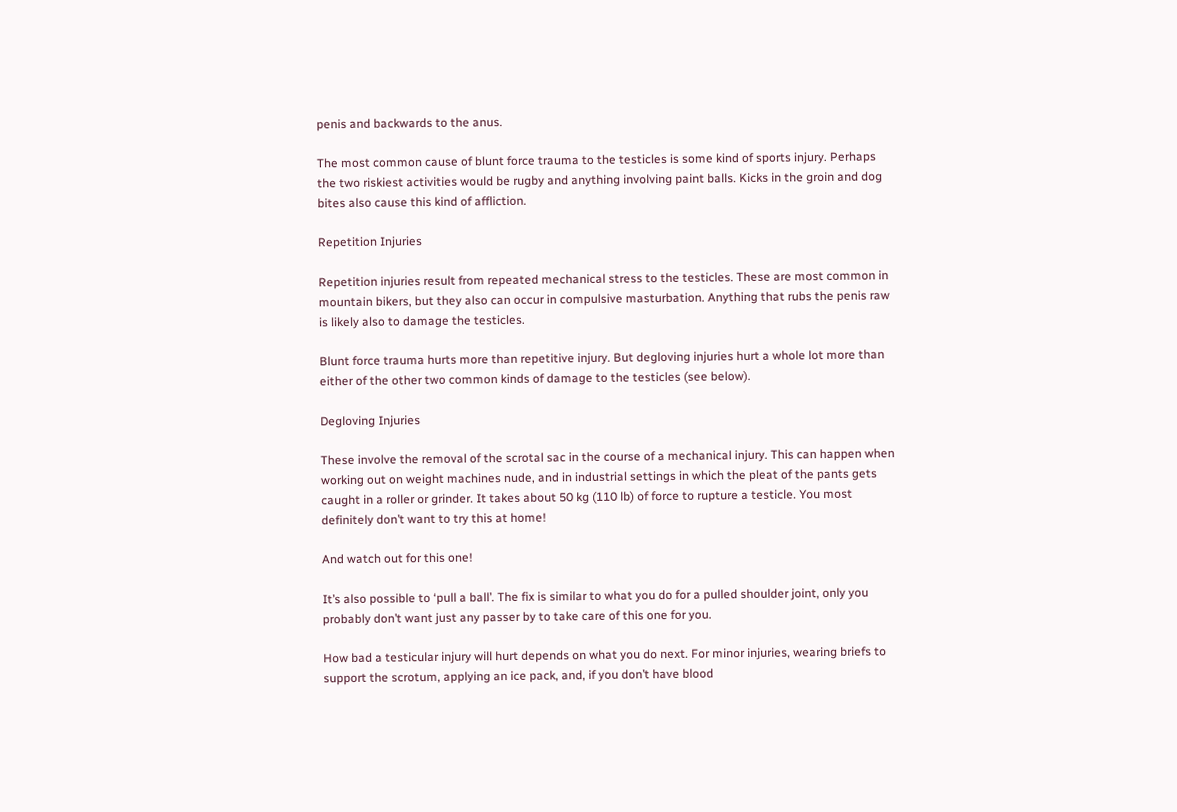penis and backwards to the anus.

The most common cause of blunt force trauma to the testicles is some kind of sports injury. Perhaps the two riskiest activities would be rugby and anything involving paint balls. Kicks in the groin and dog bites also cause this kind of affliction.

Repetition Injuries

Repetition injuries result from repeated mechanical stress to the testicles. These are most common in mountain bikers, but they also can occur in compulsive masturbation. Anything that rubs the penis raw is likely also to damage the testicles.

Blunt force trauma hurts more than repetitive injury. But degloving injuries hurt a whole lot more than either of the other two common kinds of damage to the testicles (see below).

Degloving Injuries

These involve the removal of the scrotal sac in the course of a mechanical injury. This can happen when working out on weight machines nude, and in industrial settings in which the pleat of the pants gets caught in a roller or grinder. It takes about 50 kg (110 lb) of force to rupture a testicle. You most definitely don’t want to try this at home!

And watch out for this one!

It’s also possible to ‘pull a ball’. The fix is similar to what you do for a pulled shoulder joint, only you probably don’t want just any passer by to take care of this one for you.

How bad a testicular injury will hurt depends on what you do next. For minor injuries, wearing briefs to support the scrotum, applying an ice pack, and, if you don’t have blood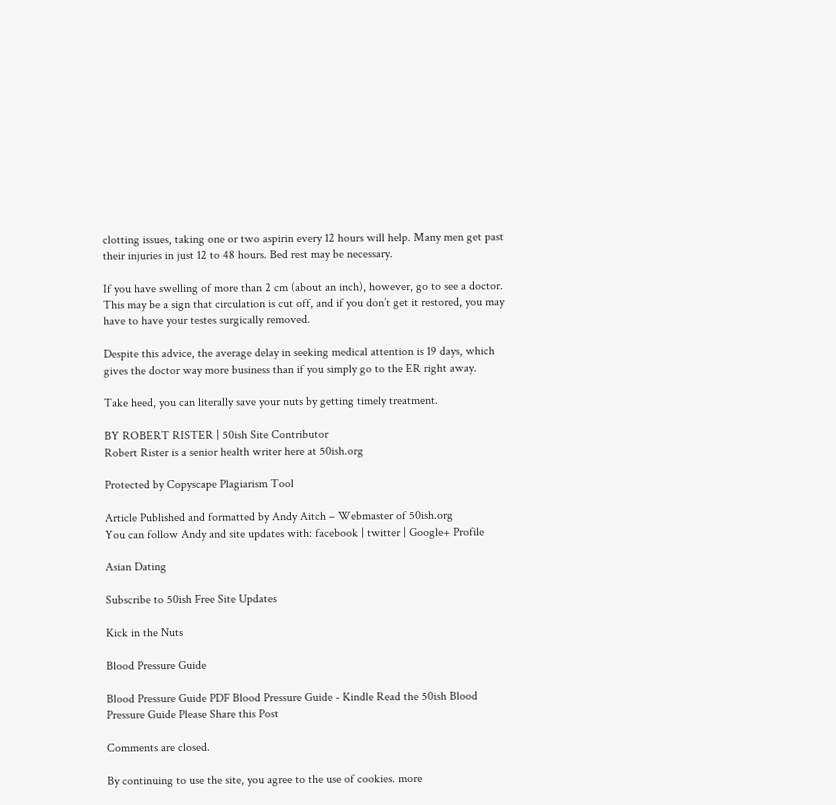clotting issues, taking one or two aspirin every 12 hours will help. Many men get past their injuries in just 12 to 48 hours. Bed rest may be necessary.

If you have swelling of more than 2 cm (about an inch), however, go to see a doctor. This may be a sign that circulation is cut off, and if you don’t get it restored, you may have to have your testes surgically removed.

Despite this advice, the average delay in seeking medical attention is 19 days, which gives the doctor way more business than if you simply go to the ER right away.

Take heed, you can literally save your nuts by getting timely treatment.

BY ROBERT RISTER | 50ish Site Contributor
Robert Rister is a senior health writer here at 50ish.org

Protected by Copyscape Plagiarism Tool

Article Published and formatted by Andy Aitch – Webmaster of 50ish.org
You can follow Andy and site updates with: facebook | twitter | Google+ Profile

Asian Dating

Subscribe to 50ish Free Site Updates

Kick in the Nuts

Blood Pressure Guide

Blood Pressure Guide PDF Blood Pressure Guide - Kindle Read the 50ish Blood Pressure Guide Please Share this Post

Comments are closed.

By continuing to use the site, you agree to the use of cookies. more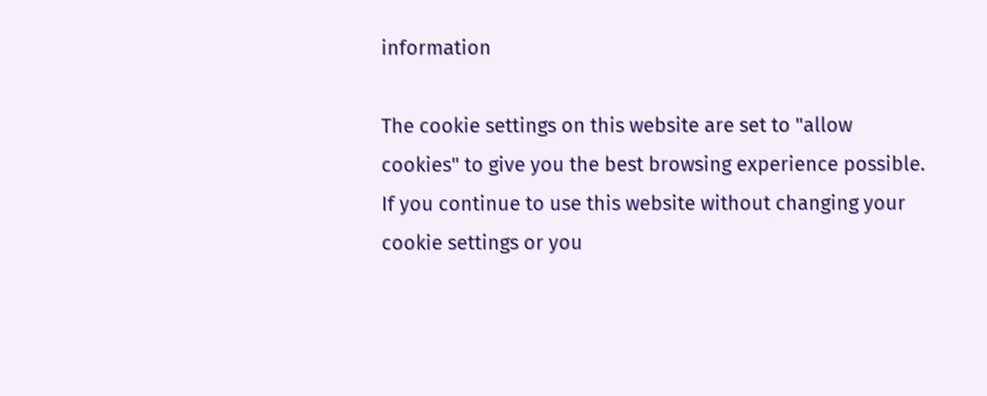information

The cookie settings on this website are set to "allow cookies" to give you the best browsing experience possible. If you continue to use this website without changing your cookie settings or you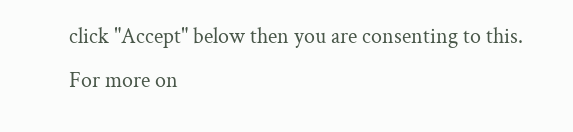click "Accept" below then you are consenting to this. For more on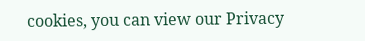cookies, you can view our Privacy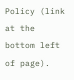Policy (link at the bottom left of page).